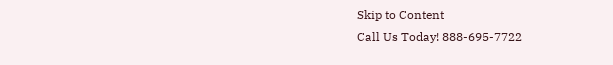Skip to Content
Call Us Today! 888-695-7722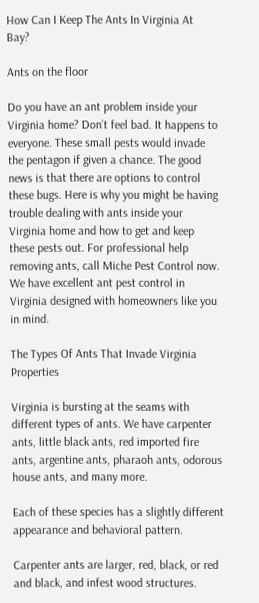How Can I Keep The Ants In Virginia At Bay?

Ants on the floor

Do you have an ant problem inside your Virginia home? Don’t feel bad. It happens to everyone. These small pests would invade the pentagon if given a chance. The good news is that there are options to control these bugs. Here is why you might be having trouble dealing with ants inside your Virginia home and how to get and keep these pests out. For professional help removing ants, call Miche Pest Control now. We have excellent ant pest control in Virginia designed with homeowners like you in mind.

The Types Of Ants That Invade Virginia Properties

Virginia is bursting at the seams with different types of ants. We have carpenter ants, little black ants, red imported fire ants, argentine ants, pharaoh ants, odorous house ants, and many more.

Each of these species has a slightly different appearance and behavioral pattern.

Carpenter ants are larger, red, black, or red and black, and infest wood structures.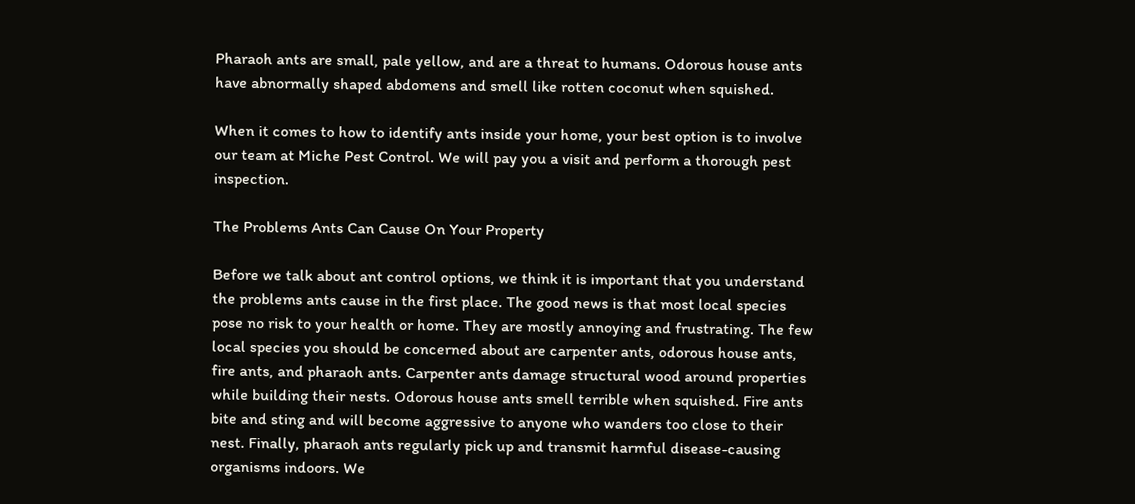Pharaoh ants are small, pale yellow, and are a threat to humans. Odorous house ants have abnormally shaped abdomens and smell like rotten coconut when squished.

When it comes to how to identify ants inside your home, your best option is to involve our team at Miche Pest Control. We will pay you a visit and perform a thorough pest inspection.

The Problems Ants Can Cause On Your Property

Before we talk about ant control options, we think it is important that you understand the problems ants cause in the first place. The good news is that most local species pose no risk to your health or home. They are mostly annoying and frustrating. The few local species you should be concerned about are carpenter ants, odorous house ants, fire ants, and pharaoh ants. Carpenter ants damage structural wood around properties while building their nests. Odorous house ants smell terrible when squished. Fire ants bite and sting and will become aggressive to anyone who wanders too close to their nest. Finally, pharaoh ants regularly pick up and transmit harmful disease-causing organisms indoors. We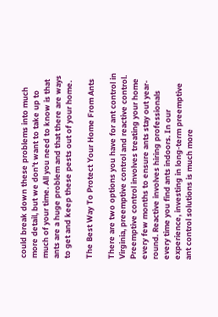could break down these problems into much more detail, but we don’t want to take up to much of your time. All you need to know is that ants are a huge problem and that there are ways to get and keep these pests out of your home.

The Best Way To Protect Your Home From Ants

There are two options you have for ant control in Virginia, preemptive control and reactive control. Preemptive control involves treating your home every few months to ensure ants stay out year-round. Reactive involves hiring professionals every time you find ants indoors. In our experience, investing in long-term preemptive ant control solutions is much more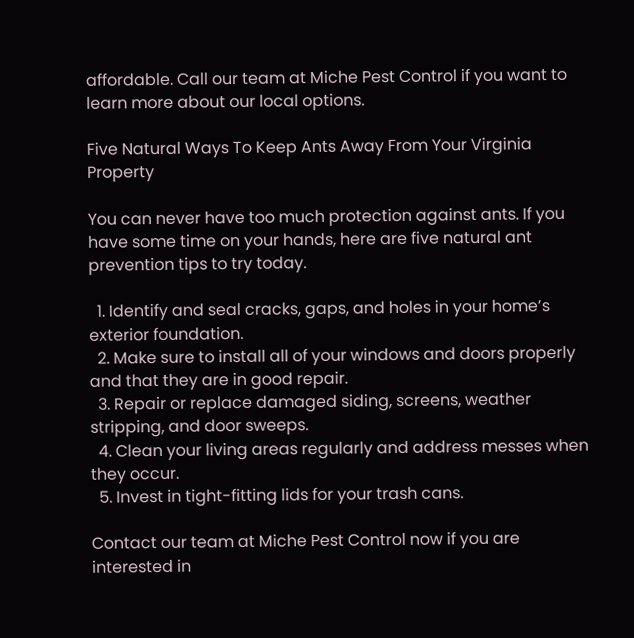affordable. Call our team at Miche Pest Control if you want to learn more about our local options.

Five Natural Ways To Keep Ants Away From Your Virginia Property

You can never have too much protection against ants. If you have some time on your hands, here are five natural ant prevention tips to try today.

  1. Identify and seal cracks, gaps, and holes in your home’s exterior foundation.
  2. Make sure to install all of your windows and doors properly and that they are in good repair.
  3. Repair or replace damaged siding, screens, weather stripping, and door sweeps.
  4. Clean your living areas regularly and address messes when they occur.
  5. Invest in tight-fitting lids for your trash cans.

Contact our team at Miche Pest Control now if you are interested in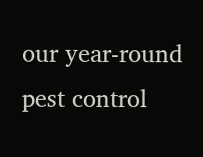our year-round pest control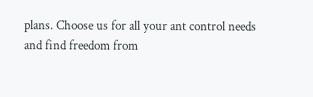plans. Choose us for all your ant control needs and find freedom from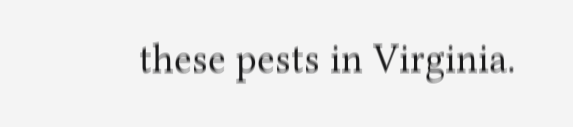these pests in Virginia.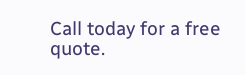Call today for a free quote.